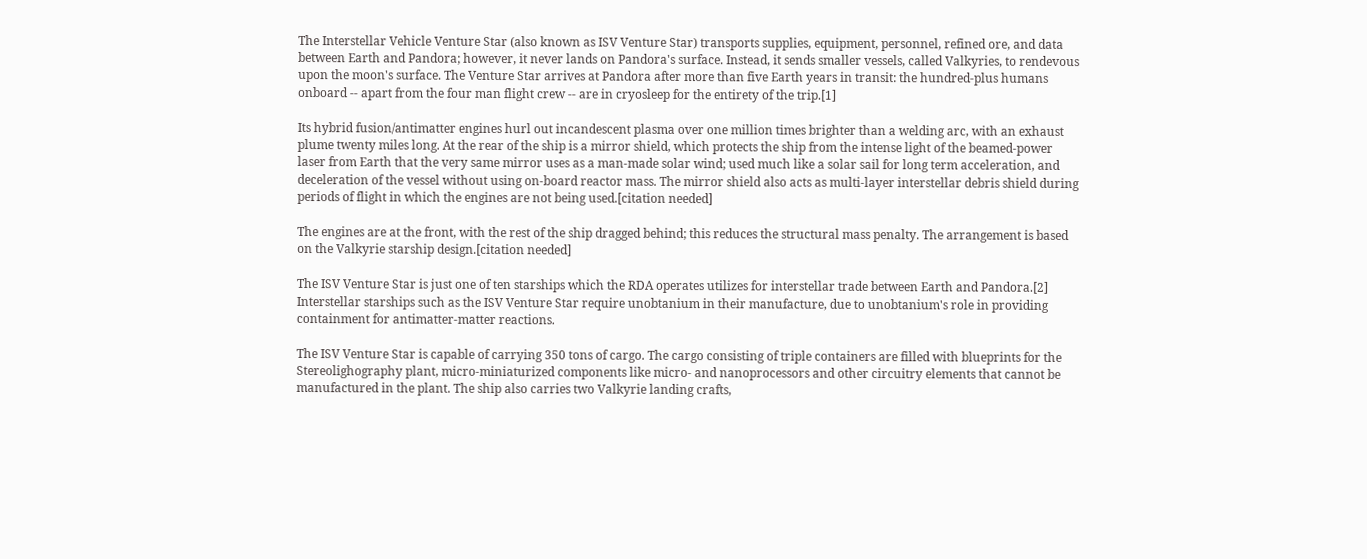The Interstellar Vehicle Venture Star (also known as ISV Venture Star) transports supplies, equipment, personnel, refined ore, and data between Earth and Pandora; however, it never lands on Pandora's surface. Instead, it sends smaller vessels, called Valkyries, to rendevous upon the moon's surface. The Venture Star arrives at Pandora after more than five Earth years in transit: the hundred-plus humans onboard -- apart from the four man flight crew -- are in cryosleep for the entirety of the trip.[1]

Its hybrid fusion/antimatter engines hurl out incandescent plasma over one million times brighter than a welding arc, with an exhaust plume twenty miles long. At the rear of the ship is a mirror shield, which protects the ship from the intense light of the beamed-power laser from Earth that the very same mirror uses as a man-made solar wind; used much like a solar sail for long term acceleration, and deceleration of the vessel without using on-board reactor mass. The mirror shield also acts as multi-layer interstellar debris shield during periods of flight in which the engines are not being used.[citation needed]

The engines are at the front, with the rest of the ship dragged behind; this reduces the structural mass penalty. The arrangement is based on the Valkyrie starship design.[citation needed]

The ISV Venture Star is just one of ten starships which the RDA operates utilizes for interstellar trade between Earth and Pandora.[2] Interstellar starships such as the ISV Venture Star require unobtanium in their manufacture, due to unobtanium's role in providing containment for antimatter-matter reactions.

The ISV Venture Star is capable of carrying 350 tons of cargo. The cargo consisting of triple containers are filled with blueprints for the Stereolighography plant, micro-miniaturized components like micro- and nanoprocessors and other circuitry elements that cannot be manufactured in the plant. The ship also carries two Valkyrie landing crafts,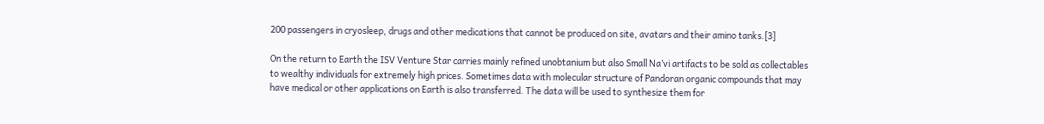200 passengers in cryosleep, drugs and other medications that cannot be produced on site, avatars and their amino tanks.[3]

On the return to Earth the ISV Venture Star carries mainly refined unobtanium but also Small Na’vi artifacts to be sold as collectables to wealthy individuals for extremely high prices. Sometimes data with molecular structure of Pandoran organic compounds that may have medical or other applications on Earth is also transferred. The data will be used to synthesize them for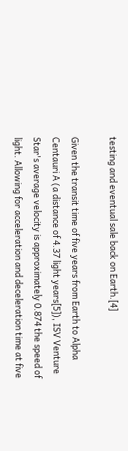testing and eventual sale back on Earth.[4]

Given the transit time of five years from Earth to Alpha Centauri A (a distance of 4.37 light years[5]), ISV Venture Star's average velocity is approximately 0.874 the speed of light. Allowing for acceleration and deceleration time at five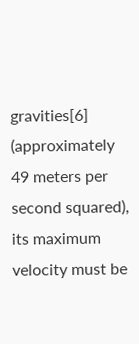gravities[6] (approximately 49 meters per second squared), its maximum velocity must be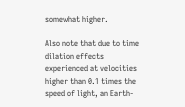somewhat higher.

Also note that due to time dilation effects experienced at velocities higher than 0.1 times the speed of light, an Earth-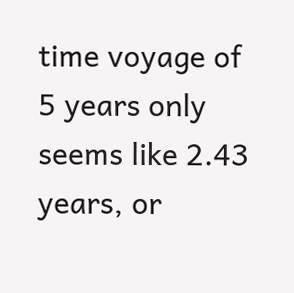time voyage of 5 years only seems like 2.43 years, or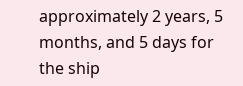approximately 2 years, 5 months, and 5 days for the ship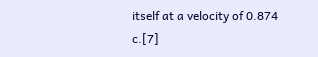itself at a velocity of 0.874 c.[7]